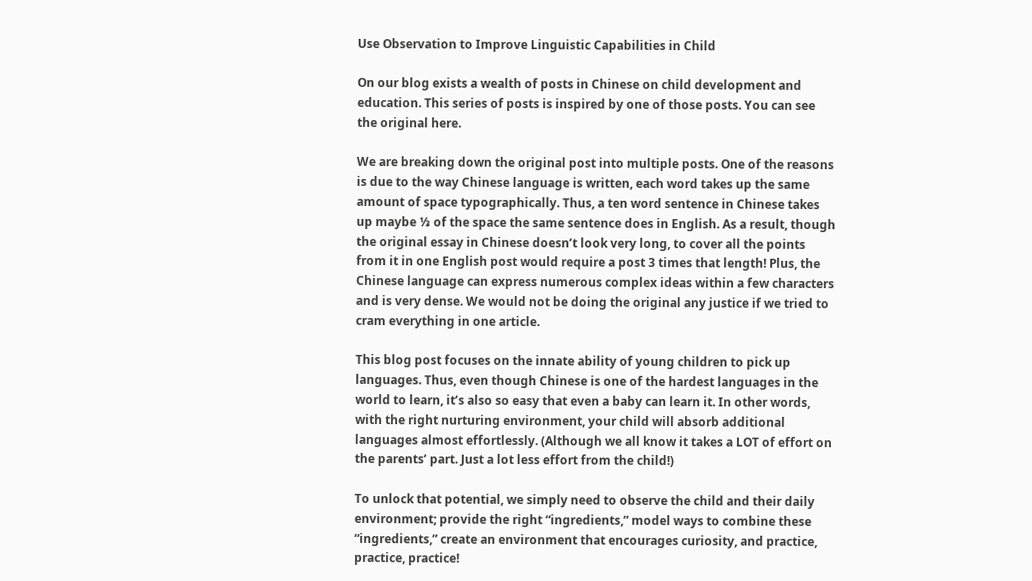Use Observation to Improve Linguistic Capabilities in Child

On our blog exists a wealth of posts in Chinese on child development and education. This series of posts is inspired by one of those posts. You can see the original here.

We are breaking down the original post into multiple posts. One of the reasons is due to the way Chinese language is written, each word takes up the same amount of space typographically. Thus, a ten word sentence in Chinese takes up maybe ⅓ of the space the same sentence does in English. As a result, though the original essay in Chinese doesn’t look very long, to cover all the points from it in one English post would require a post 3 times that length! Plus, the Chinese language can express numerous complex ideas within a few characters and is very dense. We would not be doing the original any justice if we tried to cram everything in one article.

This blog post focuses on the innate ability of young children to pick up languages. Thus, even though Chinese is one of the hardest languages in the world to learn, it’s also so easy that even a baby can learn it. In other words, with the right nurturing environment, your child will absorb additional languages almost effortlessly. (Although we all know it takes a LOT of effort on the parents’ part. Just a lot less effort from the child!)

To unlock that potential, we simply need to observe the child and their daily environment; provide the right “ingredients,” model ways to combine these “ingredients,” create an environment that encourages curiosity, and practice, practice, practice!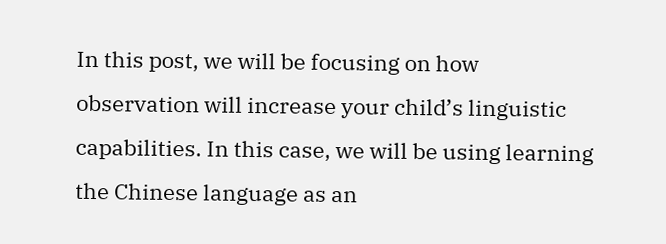In this post, we will be focusing on how observation will increase your child’s linguistic capabilities. In this case, we will be using learning the Chinese language as an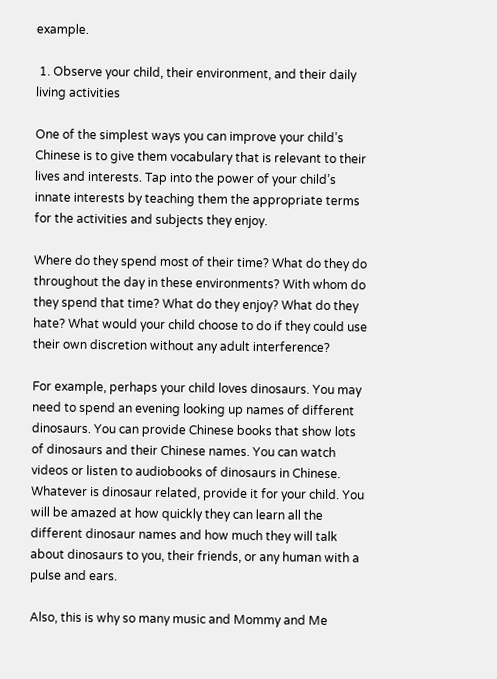example.

 1. Observe your child, their environment, and their daily living activities

One of the simplest ways you can improve your child’s Chinese is to give them vocabulary that is relevant to their lives and interests. Tap into the power of your child’s innate interests by teaching them the appropriate terms for the activities and subjects they enjoy.

Where do they spend most of their time? What do they do throughout the day in these environments? With whom do they spend that time? What do they enjoy? What do they hate? What would your child choose to do if they could use their own discretion without any adult interference?

For example, perhaps your child loves dinosaurs. You may need to spend an evening looking up names of different dinosaurs. You can provide Chinese books that show lots of dinosaurs and their Chinese names. You can watch videos or listen to audiobooks of dinosaurs in Chinese. Whatever is dinosaur related, provide it for your child. You will be amazed at how quickly they can learn all the different dinosaur names and how much they will talk about dinosaurs to you, their friends, or any human with a pulse and ears.

Also, this is why so many music and Mommy and Me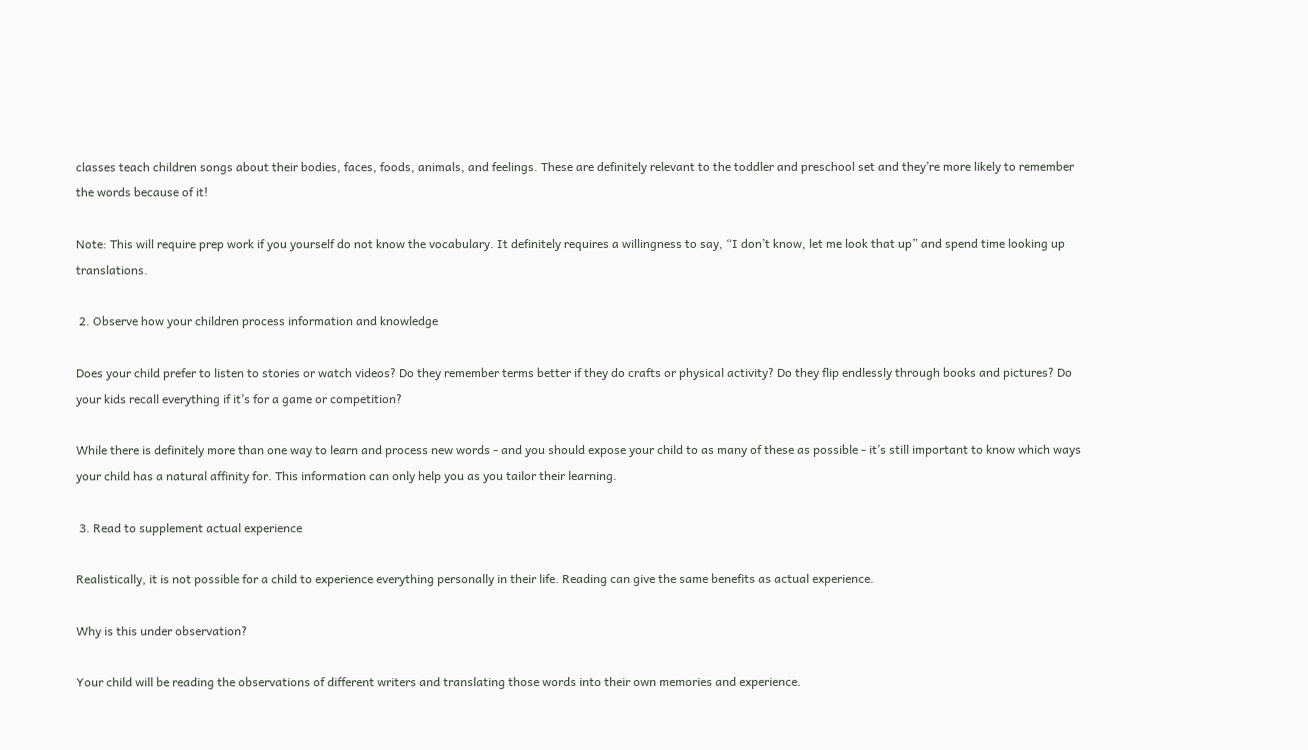classes teach children songs about their bodies, faces, foods, animals, and feelings. These are definitely relevant to the toddler and preschool set and they’re more likely to remember the words because of it!

Note: This will require prep work if you yourself do not know the vocabulary. It definitely requires a willingness to say, “I don’t know, let me look that up” and spend time looking up translations.

 2. Observe how your children process information and knowledge

Does your child prefer to listen to stories or watch videos? Do they remember terms better if they do crafts or physical activity? Do they flip endlessly through books and pictures? Do your kids recall everything if it’s for a game or competition?

While there is definitely more than one way to learn and process new words - and you should expose your child to as many of these as possible - it’s still important to know which ways your child has a natural affinity for. This information can only help you as you tailor their learning.

 3. Read to supplement actual experience

Realistically, it is not possible for a child to experience everything personally in their life. Reading can give the same benefits as actual experience.

Why is this under observation?

Your child will be reading the observations of different writers and translating those words into their own memories and experience.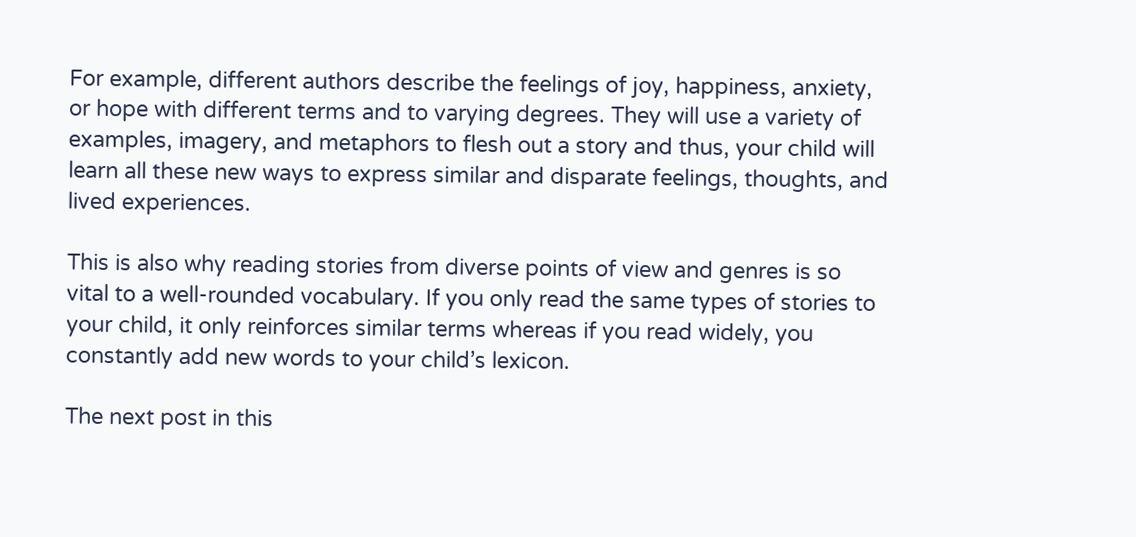For example, different authors describe the feelings of joy, happiness, anxiety, or hope with different terms and to varying degrees. They will use a variety of examples, imagery, and metaphors to flesh out a story and thus, your child will learn all these new ways to express similar and disparate feelings, thoughts, and lived experiences.

This is also why reading stories from diverse points of view and genres is so vital to a well-rounded vocabulary. If you only read the same types of stories to your child, it only reinforces similar terms whereas if you read widely, you constantly add new words to your child’s lexicon.

The next post in this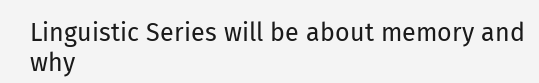Linguistic Series will be about memory and why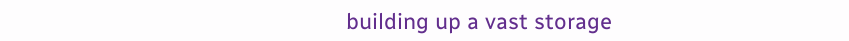building up a vast storage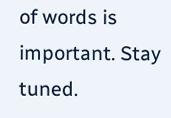of words is important. Stay tuned.